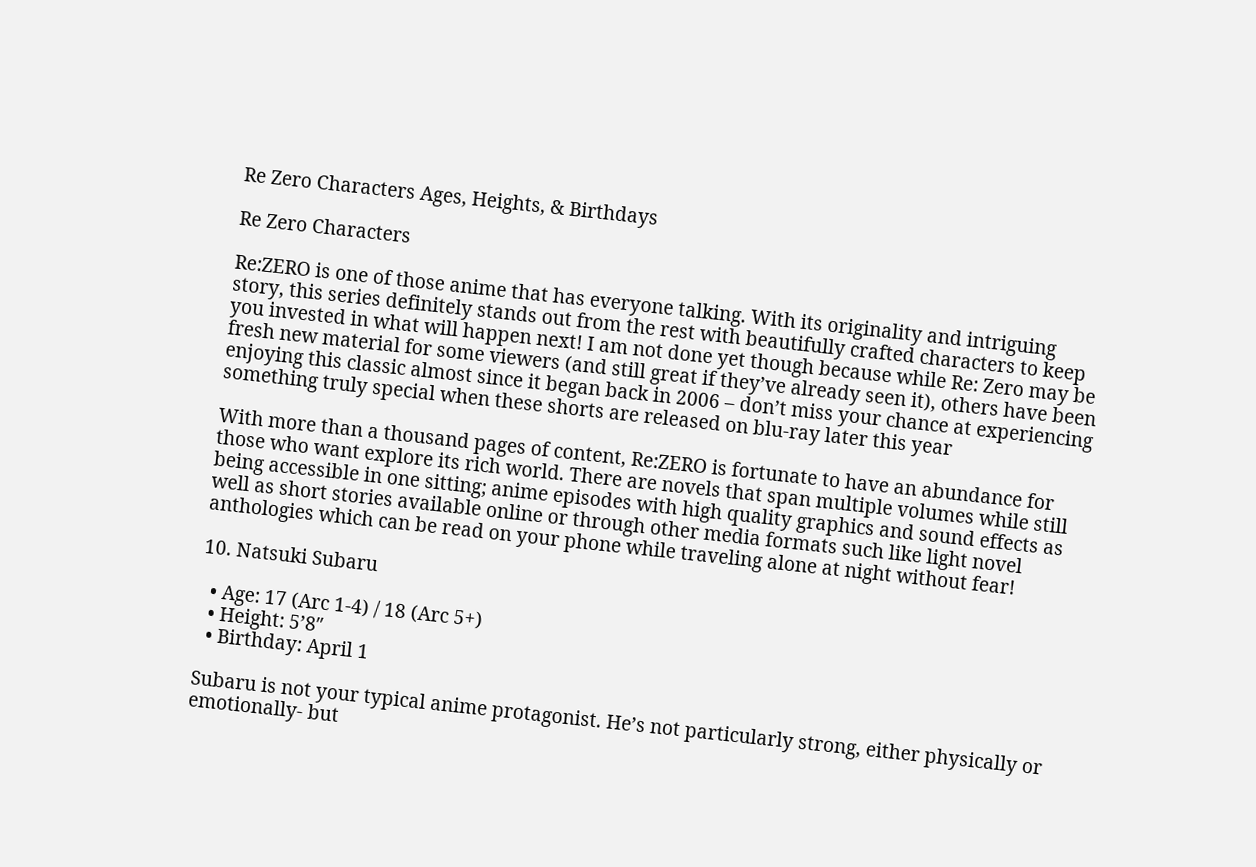Re Zero Characters Ages, Heights, & Birthdays

Re Zero Characters

Re:ZERO is one of those anime that has everyone talking. With its originality and intriguing story, this series definitely stands out from the rest with beautifully crafted characters to keep you invested in what will happen next! I am not done yet though because while Re: Zero may be fresh new material for some viewers (and still great if they’ve already seen it), others have been enjoying this classic almost since it began back in 2006 – don’t miss your chance at experiencing something truly special when these shorts are released on blu-ray later this year

With more than a thousand pages of content, Re:ZERO is fortunate to have an abundance for those who want explore its rich world. There are novels that span multiple volumes while still being accessible in one sitting; anime episodes with high quality graphics and sound effects as well as short stories available online or through other media formats such like light novel anthologies which can be read on your phone while traveling alone at night without fear!

10. Natsuki Subaru

  • Age: 17 (Arc 1-4) / 18 (Arc 5+)
  • Height: 5’8″
  • Birthday: April 1

Subaru is not your typical anime protagonist. He’s not particularly strong, either physically or emotionally- but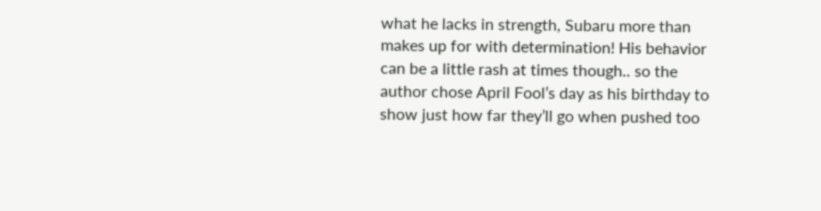what he lacks in strength, Subaru more than makes up for with determination! His behavior can be a little rash at times though.. so the author chose April Fool’s day as his birthday to show just how far they’ll go when pushed too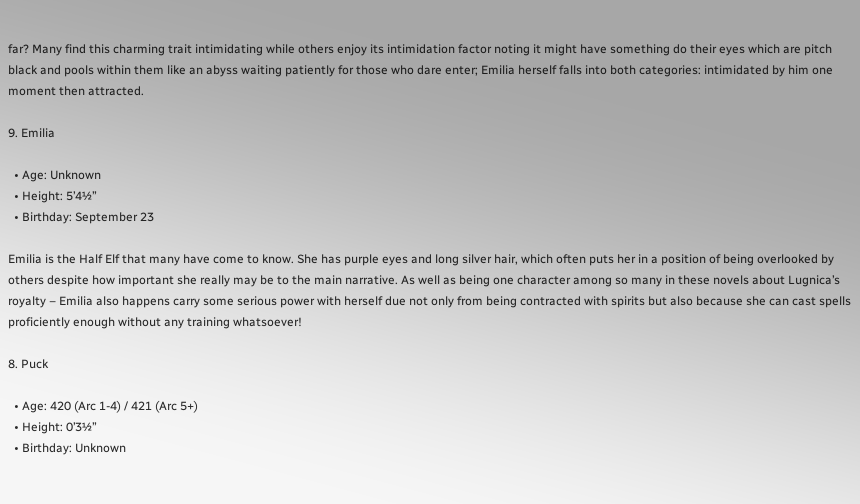far? Many find this charming trait intimidating while others enjoy its intimidation factor noting it might have something do their eyes which are pitch black and pools within them like an abyss waiting patiently for those who dare enter; Emilia herself falls into both categories: intimidated by him one moment then attracted.

9. Emilia

  • Age: Unknown
  • Height: 5’4½”
  • Birthday: September 23

Emilia is the Half Elf that many have come to know. She has purple eyes and long silver hair, which often puts her in a position of being overlooked by others despite how important she really may be to the main narrative. As well as being one character among so many in these novels about Lugnica’s royalty – Emilia also happens carry some serious power with herself due not only from being contracted with spirits but also because she can cast spells proficiently enough without any training whatsoever!

8. Puck

  • Age: 420 (Arc 1-4) / 421 (Arc 5+)
  • Height: 0’3½”
  • Birthday: Unknown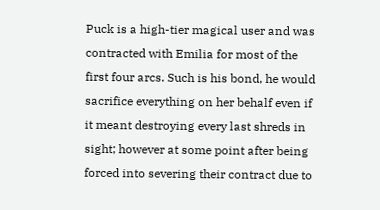Puck is a high-tier magical user and was contracted with Emilia for most of the first four arcs. Such is his bond, he would sacrifice everything on her behalf even if it meant destroying every last shreds in sight; however at some point after being forced into severing their contract due to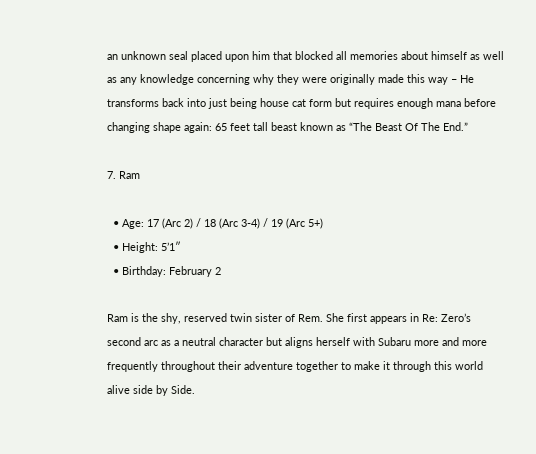an unknown seal placed upon him that blocked all memories about himself as well as any knowledge concerning why they were originally made this way – He transforms back into just being house cat form but requires enough mana before changing shape again: 65 feet tall beast known as “The Beast Of The End.”

7. Ram

  • Age: 17 (Arc 2) / 18 (Arc 3-4) / 19 (Arc 5+)
  • Height: 5’1″
  • Birthday: February 2

Ram is the shy, reserved twin sister of Rem. She first appears in Re: Zero’s second arc as a neutral character but aligns herself with Subaru more and more frequently throughout their adventure together to make it through this world alive side by Side.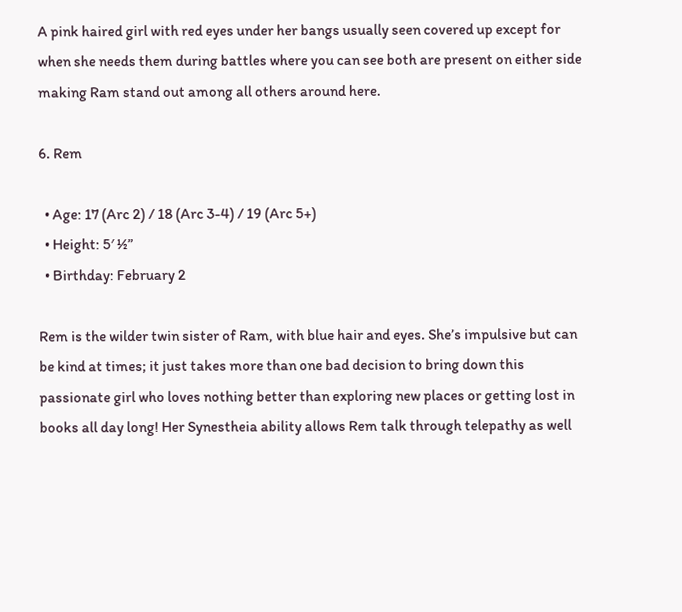A pink haired girl with red eyes under her bangs usually seen covered up except for when she needs them during battles where you can see both are present on either side making Ram stand out among all others around here.

6. Rem

  • Age: 17 (Arc 2) / 18 (Arc 3-4) / 19 (Arc 5+)
  • Height: 5′ ½”
  • Birthday: February 2

Rem is the wilder twin sister of Ram, with blue hair and eyes. She’s impulsive but can be kind at times; it just takes more than one bad decision to bring down this passionate girl who loves nothing better than exploring new places or getting lost in books all day long! Her Synestheia ability allows Rem talk through telepathy as well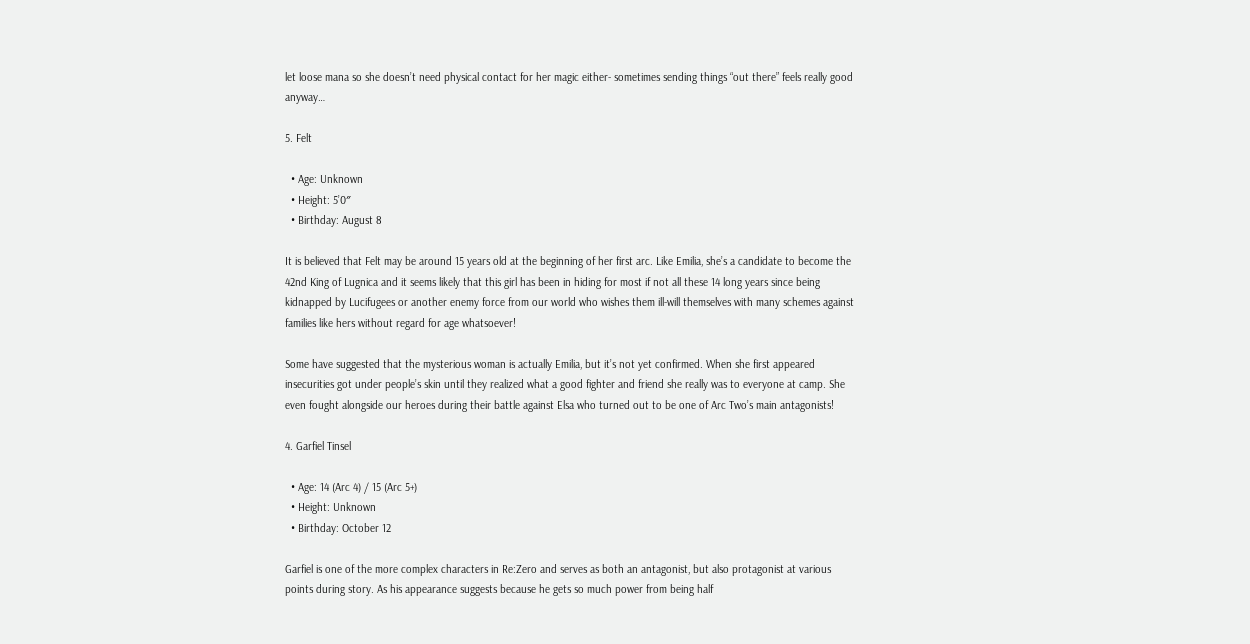let loose mana so she doesn’t need physical contact for her magic either- sometimes sending things “out there” feels really good anyway…

5. Felt

  • Age: Unknown
  • Height: 5’0″
  • Birthday: August 8

It is believed that Felt may be around 15 years old at the beginning of her first arc. Like Emilia, she’s a candidate to become the 42nd King of Lugnica and it seems likely that this girl has been in hiding for most if not all these 14 long years since being kidnapped by Lucifugees or another enemy force from our world who wishes them ill-will themselves with many schemes against families like hers without regard for age whatsoever!

Some have suggested that the mysterious woman is actually Emilia, but it’s not yet confirmed. When she first appeared insecurities got under people’s skin until they realized what a good fighter and friend she really was to everyone at camp. She even fought alongside our heroes during their battle against Elsa who turned out to be one of Arc Two’s main antagonists!

4. Garfiel Tinsel

  • Age: 14 (Arc 4) / 15 (Arc 5+)
  • Height: Unknown
  • Birthday: October 12

Garfiel is one of the more complex characters in Re:Zero and serves as both an antagonist, but also protagonist at various points during story. As his appearance suggests because he gets so much power from being half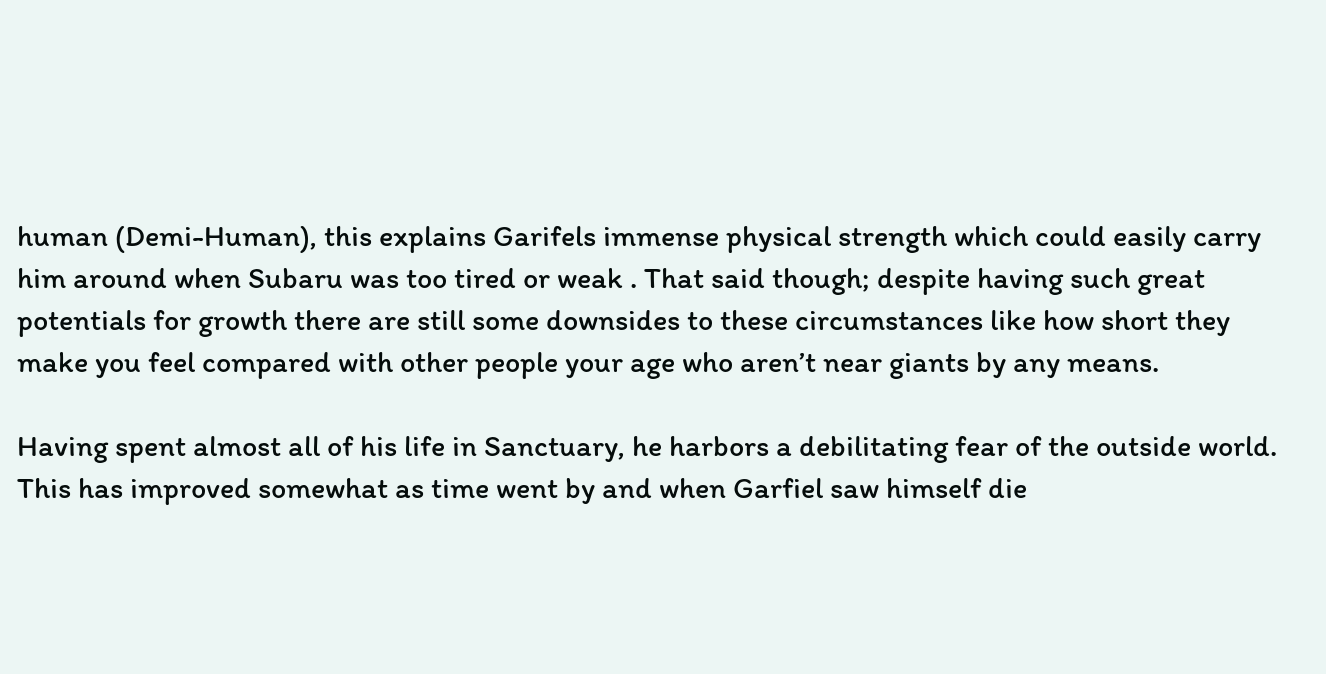human (Demi-Human), this explains Garifels immense physical strength which could easily carry him around when Subaru was too tired or weak . That said though; despite having such great potentials for growth there are still some downsides to these circumstances like how short they make you feel compared with other people your age who aren’t near giants by any means.

Having spent almost all of his life in Sanctuary, he harbors a debilitating fear of the outside world. This has improved somewhat as time went by and when Garfiel saw himself die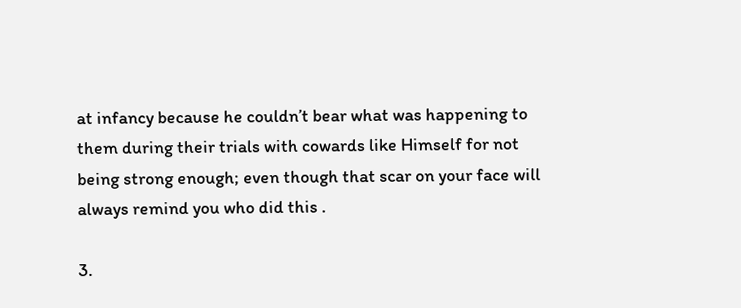at infancy because he couldn’t bear what was happening to them during their trials with cowards like Himself for not being strong enough; even though that scar on your face will always remind you who did this .

3.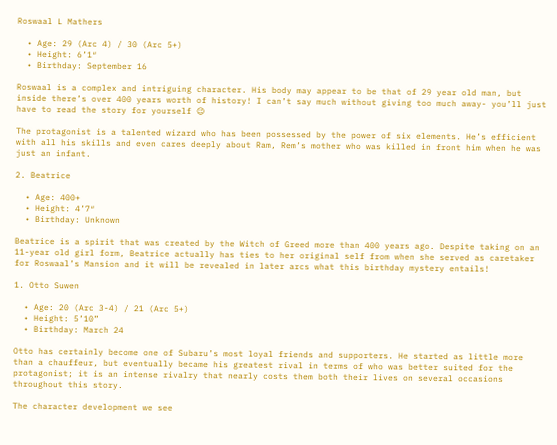Roswaal L Mathers

  • Age: 29 (Arc 4) / 30 (Arc 5+)
  • Height: 6’1″
  • Birthday: September 16

Roswaal is a complex and intriguing character. His body may appear to be that of 29 year old man, but inside there’s over 400 years worth of history! I can’t say much without giving too much away- you’ll just have to read the story for yourself 😉

The protagonist is a talented wizard who has been possessed by the power of six elements. He’s efficient with all his skills and even cares deeply about Ram, Rem’s mother who was killed in front him when he was just an infant.

2. Beatrice

  • Age: 400+
  • Height: 4’7″
  • Birthday: Unknown

Beatrice is a spirit that was created by the Witch of Greed more than 400 years ago. Despite taking on an 11-year old girl form, Beatrice actually has ties to her original self from when she served as caretaker for Roswaal’s Mansion and it will be revealed in later arcs what this birthday mystery entails!

1. Otto Suwen

  • Age: 20 (Arc 3-4) / 21 (Arc 5+)
  • Height: 5’10”
  • Birthday: March 24

Otto has certainly become one of Subaru’s most loyal friends and supporters. He started as little more than a chauffeur, but eventually became his greatest rival in terms of who was better suited for the protagonist; it is an intense rivalry that nearly costs them both their lives on several occasions throughout this story.

The character development we see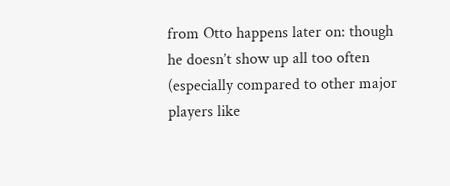from Otto happens later on: though he doesn’t show up all too often (especially compared to other major players like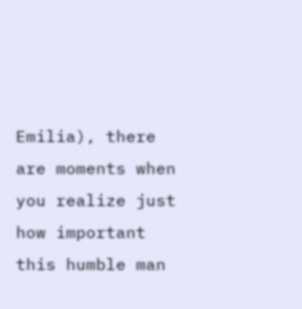Emilia), there are moments when you realize just how important this humble man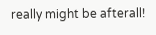really might be afterall!